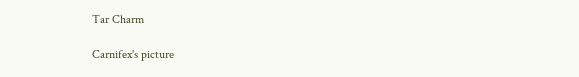Tar Charm

Carnifex's picture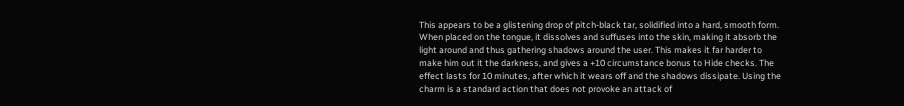This appears to be a glistening drop of pitch-black tar, solidified into a hard, smooth form. When placed on the tongue, it dissolves and suffuses into the skin, making it absorb the light around and thus gathering shadows around the user. This makes it far harder to make him out it the darkness, and gives a +10 circumstance bonus to Hide checks. The effect lasts for 10 minutes, after which it wears off and the shadows dissipate. Using the charm is a standard action that does not provoke an attack of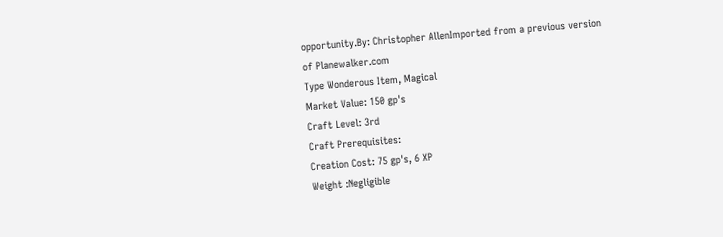opportunity.By: Christopher AllenImported from a previous version of Planewalker.com
Type Wonderous Item, Magical
Market Value: 150 gp's
Craft Level: 3rd
Craft Prerequisites:
Creation Cost: 75 gp's, 6 XP
Weight :Negligible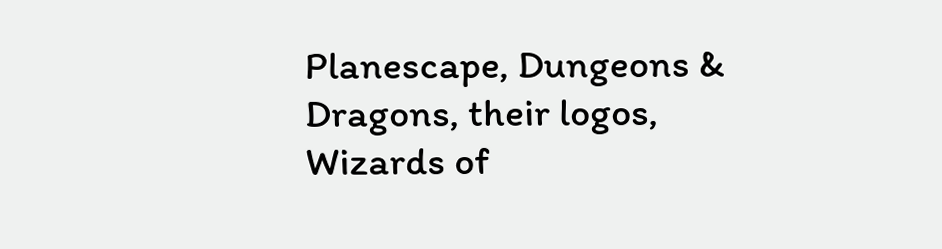Planescape, Dungeons & Dragons, their logos, Wizards of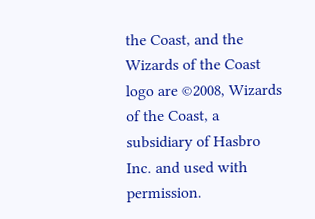the Coast, and the Wizards of the Coast logo are ©2008, Wizards of the Coast, a subsidiary of Hasbro Inc. and used with permission.